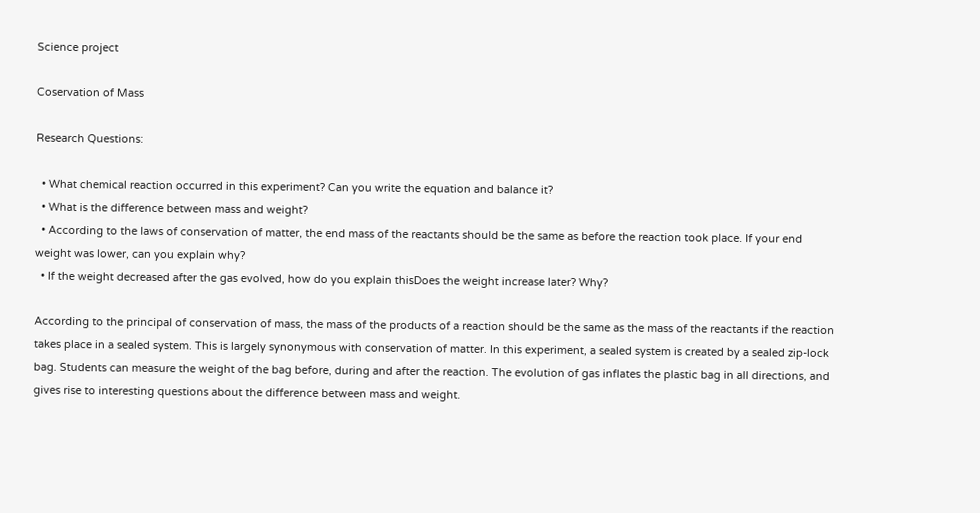Science project

Coservation of Mass

Research Questions:

  • What chemical reaction occurred in this experiment? Can you write the equation and balance it?
  • What is the difference between mass and weight?
  • According to the laws of conservation of matter, the end mass of the reactants should be the same as before the reaction took place. If your end weight was lower, can you explain why?
  • If the weight decreased after the gas evolved, how do you explain thisDoes the weight increase later? Why?

According to the principal of conservation of mass, the mass of the products of a reaction should be the same as the mass of the reactants if the reaction takes place in a sealed system. This is largely synonymous with conservation of matter. In this experiment, a sealed system is created by a sealed zip-lock bag. Students can measure the weight of the bag before, during and after the reaction. The evolution of gas inflates the plastic bag in all directions, and gives rise to interesting questions about the difference between mass and weight.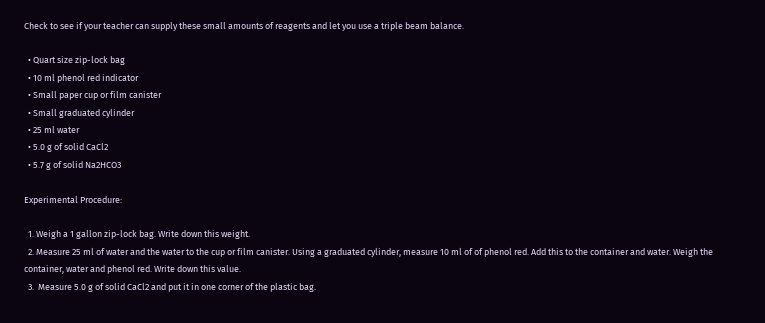Check to see if your teacher can supply these small amounts of reagents and let you use a triple beam balance.

  • Quart size zip-lock bag
  • 10 ml phenol red indicator
  • Small paper cup or film canister
  • Small graduated cylinder
  • 25 ml water
  • 5.0 g of solid CaCl2
  • 5.7 g of solid Na2HCO3

Experimental Procedure:

  1. Weigh a 1 gallon zip-lock bag. Write down this weight.
  2. Measure 25 ml of water and the water to the cup or film canister. Using a graduated cylinder, measure 10 ml of of phenol red. Add this to the container and water. Weigh the container, water and phenol red. Write down this value.
  3.  Measure 5.0 g of solid CaCl2 and put it in one corner of the plastic bag.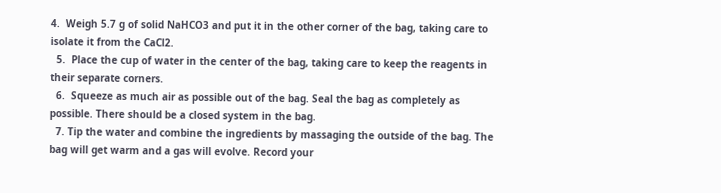4.  Weigh 5.7 g of solid NaHCO3 and put it in the other corner of the bag, taking care to isolate it from the CaCl2.
  5.  Place the cup of water in the center of the bag, taking care to keep the reagents in their separate corners.
  6.  Squeeze as much air as possible out of the bag. Seal the bag as completely as possible. There should be a closed system in the bag.
  7. Tip the water and combine the ingredients by massaging the outside of the bag. The bag will get warm and a gas will evolve. Record your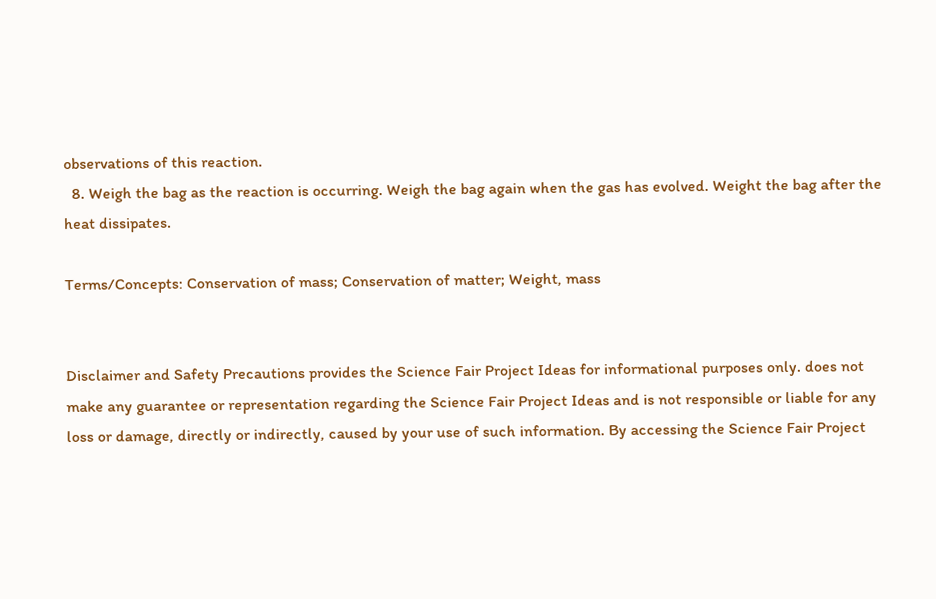observations of this reaction.
  8. Weigh the bag as the reaction is occurring. Weigh the bag again when the gas has evolved. Weight the bag after the heat dissipates.

Terms/Concepts: Conservation of mass; Conservation of matter; Weight, mass


Disclaimer and Safety Precautions provides the Science Fair Project Ideas for informational purposes only. does not make any guarantee or representation regarding the Science Fair Project Ideas and is not responsible or liable for any loss or damage, directly or indirectly, caused by your use of such information. By accessing the Science Fair Project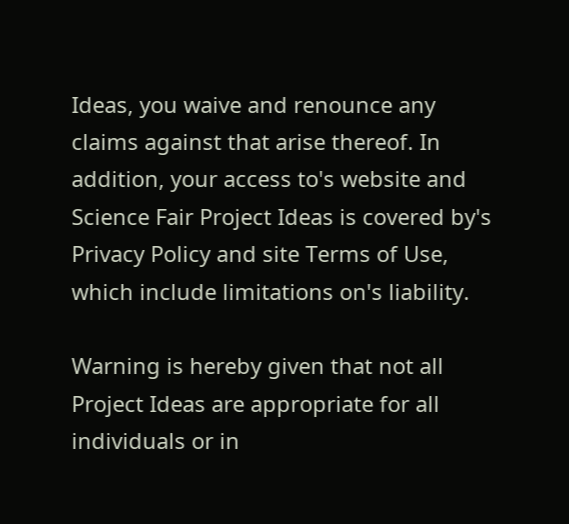Ideas, you waive and renounce any claims against that arise thereof. In addition, your access to's website and Science Fair Project Ideas is covered by's Privacy Policy and site Terms of Use, which include limitations on's liability.

Warning is hereby given that not all Project Ideas are appropriate for all individuals or in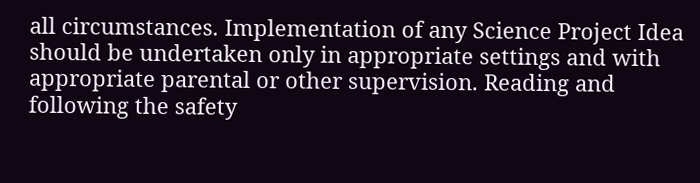all circumstances. Implementation of any Science Project Idea should be undertaken only in appropriate settings and with appropriate parental or other supervision. Reading and following the safety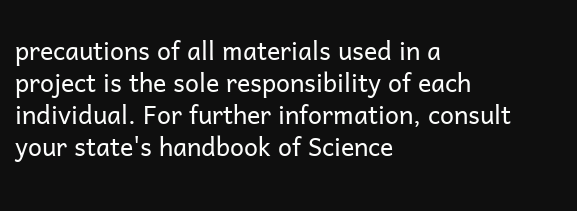precautions of all materials used in a project is the sole responsibility of each individual. For further information, consult your state's handbook of Science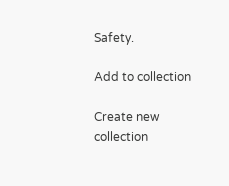Safety.

Add to collection

Create new collection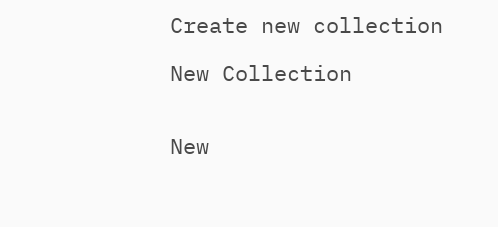Create new collection

New Collection


New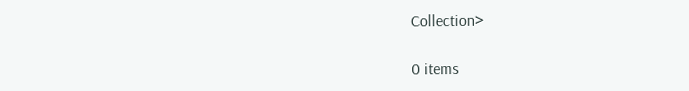Collection>

0 items